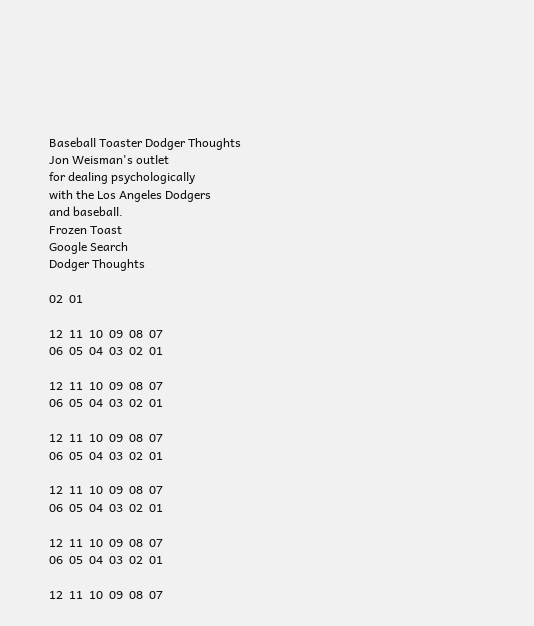Baseball Toaster Dodger Thoughts
Jon Weisman's outlet
for dealing psychologically
with the Los Angeles Dodgers
and baseball.
Frozen Toast
Google Search
Dodger Thoughts

02  01

12  11  10  09  08  07
06  05  04  03  02  01

12  11  10  09  08  07
06  05  04  03  02  01

12  11  10  09  08  07
06  05  04  03  02  01

12  11  10  09  08  07
06  05  04  03  02  01

12  11  10  09  08  07
06  05  04  03  02  01

12  11  10  09  08  07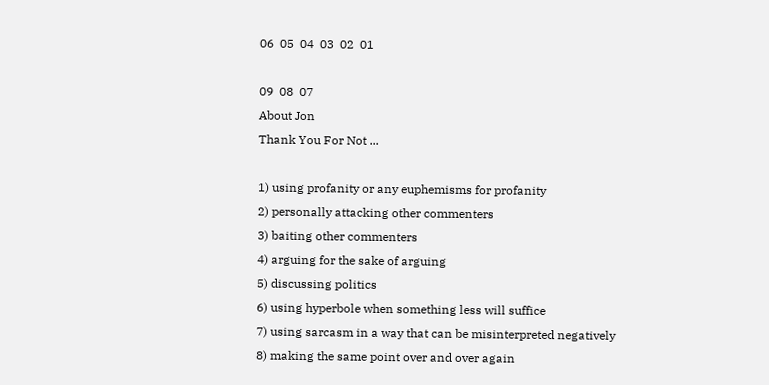06  05  04  03  02  01

09  08  07
About Jon
Thank You For Not ...

1) using profanity or any euphemisms for profanity
2) personally attacking other commenters
3) baiting other commenters
4) arguing for the sake of arguing
5) discussing politics
6) using hyperbole when something less will suffice
7) using sarcasm in a way that can be misinterpreted negatively
8) making the same point over and over again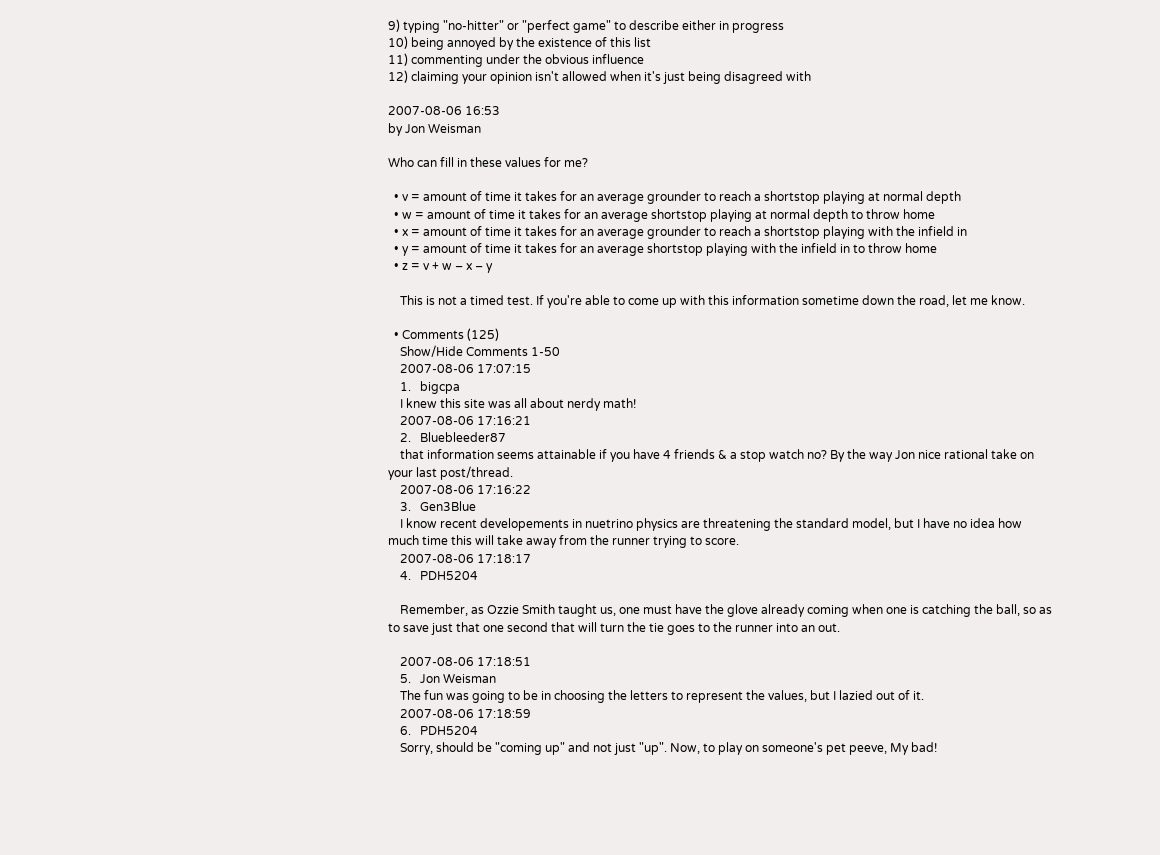9) typing "no-hitter" or "perfect game" to describe either in progress
10) being annoyed by the existence of this list
11) commenting under the obvious influence
12) claiming your opinion isn't allowed when it's just being disagreed with

2007-08-06 16:53
by Jon Weisman

Who can fill in these values for me?

  • v = amount of time it takes for an average grounder to reach a shortstop playing at normal depth
  • w = amount of time it takes for an average shortstop playing at normal depth to throw home
  • x = amount of time it takes for an average grounder to reach a shortstop playing with the infield in
  • y = amount of time it takes for an average shortstop playing with the infield in to throw home
  • z = v + w – x – y

    This is not a timed test. If you're able to come up with this information sometime down the road, let me know.

  • Comments (125)
    Show/Hide Comments 1-50
    2007-08-06 17:07:15
    1.   bigcpa
    I knew this site was all about nerdy math!
    2007-08-06 17:16:21
    2.   Bluebleeder87
    that information seems attainable if you have 4 friends & a stop watch no? By the way Jon nice rational take on your last post/thread.
    2007-08-06 17:16:22
    3.   Gen3Blue
    I know recent developements in nuetrino physics are threatening the standard model, but I have no idea how much time this will take away from the runner trying to score.
    2007-08-06 17:18:17
    4.   PDH5204

    Remember, as Ozzie Smith taught us, one must have the glove already coming when one is catching the ball, so as to save just that one second that will turn the tie goes to the runner into an out.

    2007-08-06 17:18:51
    5.   Jon Weisman
    The fun was going to be in choosing the letters to represent the values, but I lazied out of it.
    2007-08-06 17:18:59
    6.   PDH5204
    Sorry, should be "coming up" and not just "up". Now, to play on someone's pet peeve, My bad!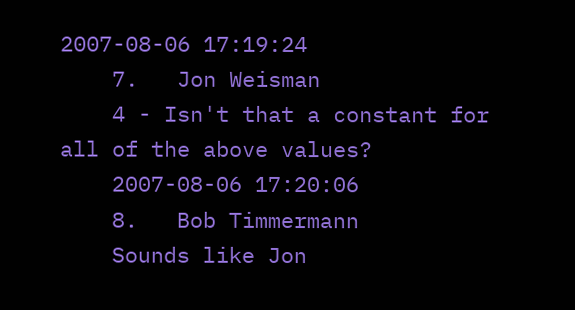2007-08-06 17:19:24
    7.   Jon Weisman
    4 - Isn't that a constant for all of the above values?
    2007-08-06 17:20:06
    8.   Bob Timmermann
    Sounds like Jon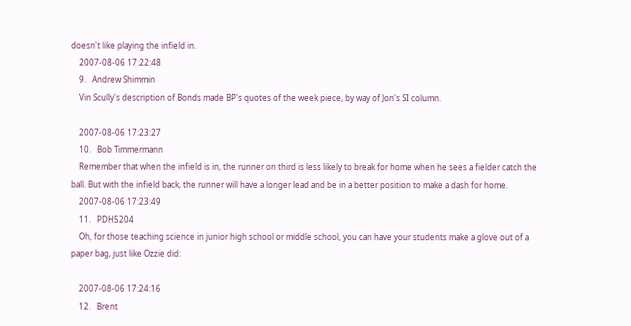doesn't like playing the infield in.
    2007-08-06 17:22:48
    9.   Andrew Shimmin
    Vin Scully's description of Bonds made BP's quotes of the week piece, by way of Jon's SI column.

    2007-08-06 17:23:27
    10.   Bob Timmermann
    Remember that when the infield is in, the runner on third is less likely to break for home when he sees a fielder catch the ball. But with the infield back, the runner will have a longer lead and be in a better position to make a dash for home.
    2007-08-06 17:23:49
    11.   PDH5204
    Oh, for those teaching science in junior high school or middle school, you can have your students make a glove out of a paper bag, just like Ozzie did:

    2007-08-06 17:24:16
    12.   Brent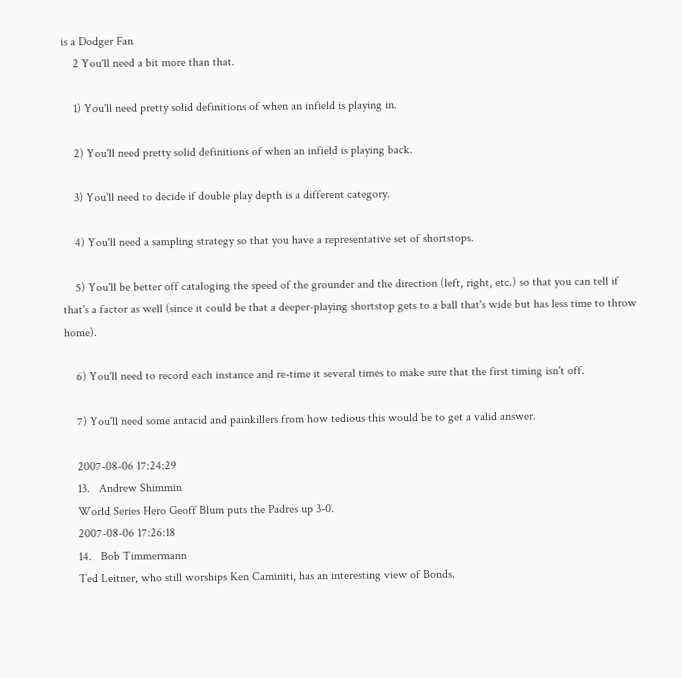is a Dodger Fan
    2 You'll need a bit more than that.

    1) You'll need pretty solid definitions of when an infield is playing in.

    2) You'll need pretty solid definitions of when an infield is playing back.

    3) You'll need to decide if double play depth is a different category.

    4) You'll need a sampling strategy so that you have a representative set of shortstops.

    5) You'll be better off cataloging the speed of the grounder and the direction (left, right, etc.) so that you can tell if that's a factor as well (since it could be that a deeper-playing shortstop gets to a ball that's wide but has less time to throw home).

    6) You'll need to record each instance and re-time it several times to make sure that the first timing isn't off.

    7) You'll need some antacid and painkillers from how tedious this would be to get a valid answer.

    2007-08-06 17:24:29
    13.   Andrew Shimmin
    World Series Hero Geoff Blum puts the Padres up 3-0.
    2007-08-06 17:26:18
    14.   Bob Timmermann
    Ted Leitner, who still worships Ken Caminiti, has an interesting view of Bonds.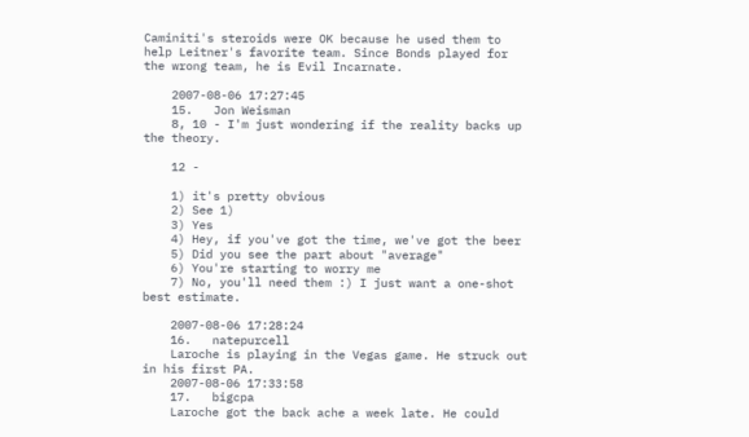Caminiti's steroids were OK because he used them to help Leitner's favorite team. Since Bonds played for the wrong team, he is Evil Incarnate.

    2007-08-06 17:27:45
    15.   Jon Weisman
    8, 10 - I'm just wondering if the reality backs up the theory.

    12 -

    1) it's pretty obvious
    2) See 1)
    3) Yes
    4) Hey, if you've got the time, we've got the beer
    5) Did you see the part about "average"
    6) You're starting to worry me
    7) No, you'll need them :) I just want a one-shot best estimate.

    2007-08-06 17:28:24
    16.   natepurcell
    Laroche is playing in the Vegas game. He struck out in his first PA.
    2007-08-06 17:33:58
    17.   bigcpa
    Laroche got the back ache a week late. He could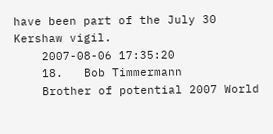have been part of the July 30 Kershaw vigil.
    2007-08-06 17:35:20
    18.   Bob Timmermann
    Brother of potential 2007 World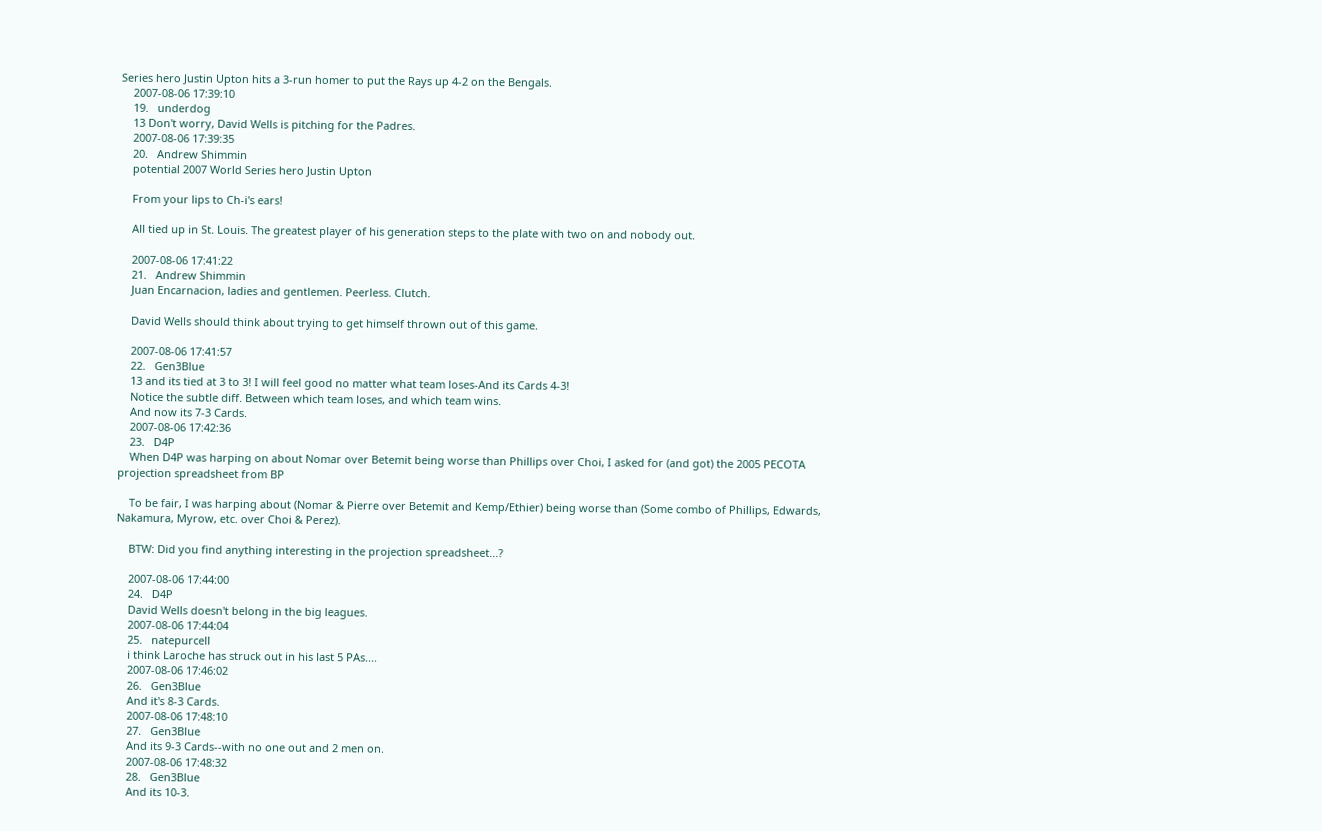Series hero Justin Upton hits a 3-run homer to put the Rays up 4-2 on the Bengals.
    2007-08-06 17:39:10
    19.   underdog
    13 Don't worry, David Wells is pitching for the Padres.
    2007-08-06 17:39:35
    20.   Andrew Shimmin
    potential 2007 World Series hero Justin Upton

    From your lips to Ch-i's ears!

    All tied up in St. Louis. The greatest player of his generation steps to the plate with two on and nobody out.

    2007-08-06 17:41:22
    21.   Andrew Shimmin
    Juan Encarnacion, ladies and gentlemen. Peerless. Clutch.

    David Wells should think about trying to get himself thrown out of this game.

    2007-08-06 17:41:57
    22.   Gen3Blue
    13 and its tied at 3 to 3! I will feel good no matter what team loses-And its Cards 4-3!
    Notice the subtle diff. Between which team loses, and which team wins.
    And now its 7-3 Cards.
    2007-08-06 17:42:36
    23.   D4P
    When D4P was harping on about Nomar over Betemit being worse than Phillips over Choi, I asked for (and got) the 2005 PECOTA projection spreadsheet from BP

    To be fair, I was harping about (Nomar & Pierre over Betemit and Kemp/Ethier) being worse than (Some combo of Phillips, Edwards, Nakamura, Myrow, etc. over Choi & Perez).

    BTW: Did you find anything interesting in the projection spreadsheet...?

    2007-08-06 17:44:00
    24.   D4P
    David Wells doesn't belong in the big leagues.
    2007-08-06 17:44:04
    25.   natepurcell
    i think Laroche has struck out in his last 5 PAs....
    2007-08-06 17:46:02
    26.   Gen3Blue
    And it's 8-3 Cards.
    2007-08-06 17:48:10
    27.   Gen3Blue
    And its 9-3 Cards--with no one out and 2 men on.
    2007-08-06 17:48:32
    28.   Gen3Blue
    And its 10-3.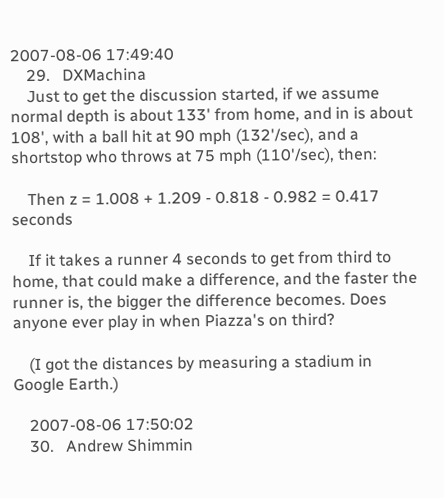2007-08-06 17:49:40
    29.   DXMachina
    Just to get the discussion started, if we assume normal depth is about 133' from home, and in is about 108', with a ball hit at 90 mph (132'/sec), and a shortstop who throws at 75 mph (110'/sec), then:

    Then z = 1.008 + 1.209 - 0.818 - 0.982 = 0.417 seconds

    If it takes a runner 4 seconds to get from third to home, that could make a difference, and the faster the runner is, the bigger the difference becomes. Does anyone ever play in when Piazza's on third?

    (I got the distances by measuring a stadium in Google Earth.)

    2007-08-06 17:50:02
    30.   Andrew Shimmin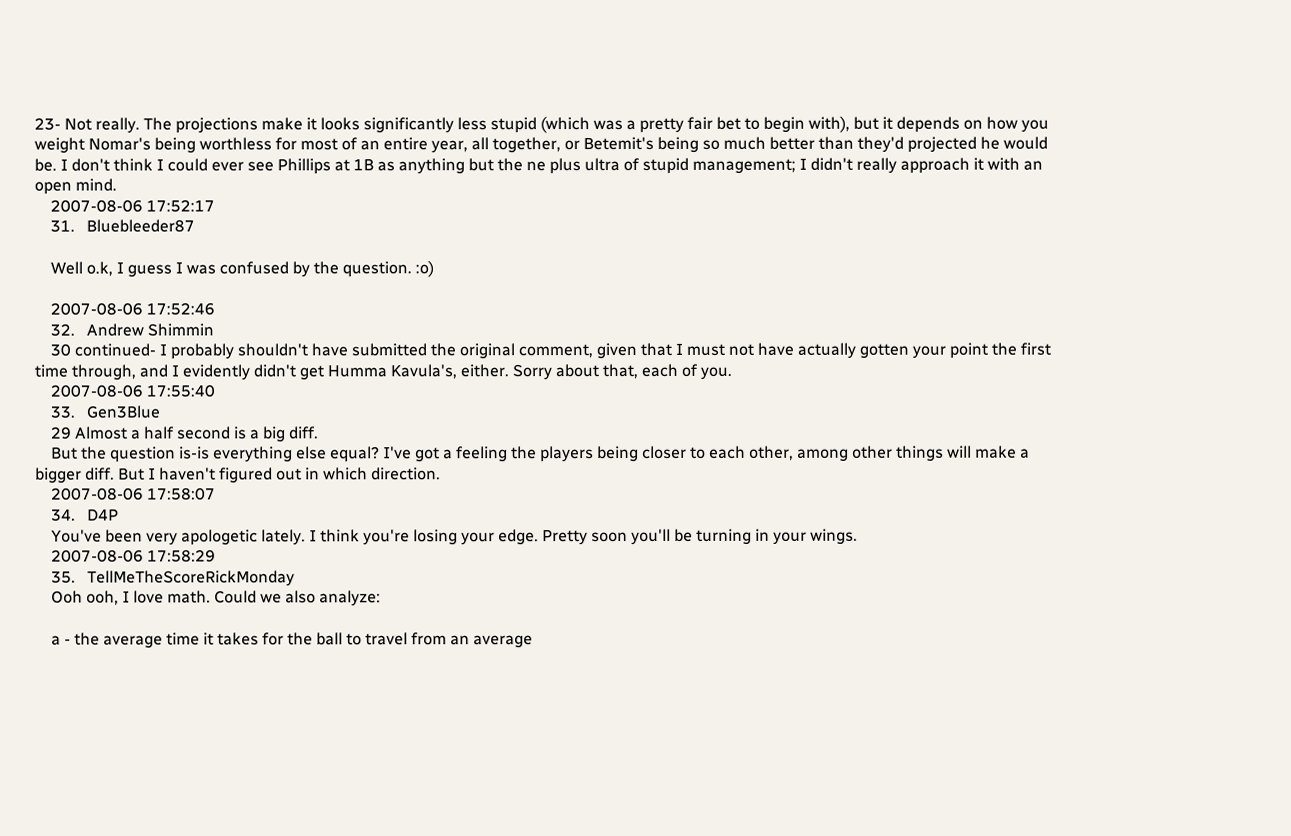23- Not really. The projections make it looks significantly less stupid (which was a pretty fair bet to begin with), but it depends on how you weight Nomar's being worthless for most of an entire year, all together, or Betemit's being so much better than they'd projected he would be. I don't think I could ever see Phillips at 1B as anything but the ne plus ultra of stupid management; I didn't really approach it with an open mind.
    2007-08-06 17:52:17
    31.   Bluebleeder87

    Well o.k, I guess I was confused by the question. :o)

    2007-08-06 17:52:46
    32.   Andrew Shimmin
    30 continued- I probably shouldn't have submitted the original comment, given that I must not have actually gotten your point the first time through, and I evidently didn't get Humma Kavula's, either. Sorry about that, each of you.
    2007-08-06 17:55:40
    33.   Gen3Blue
    29 Almost a half second is a big diff.
    But the question is-is everything else equal? I've got a feeling the players being closer to each other, among other things will make a bigger diff. But I haven't figured out in which direction.
    2007-08-06 17:58:07
    34.   D4P
    You've been very apologetic lately. I think you're losing your edge. Pretty soon you'll be turning in your wings.
    2007-08-06 17:58:29
    35.   TellMeTheScoreRickMonday
    Ooh ooh, I love math. Could we also analyze:

    a - the average time it takes for the ball to travel from an average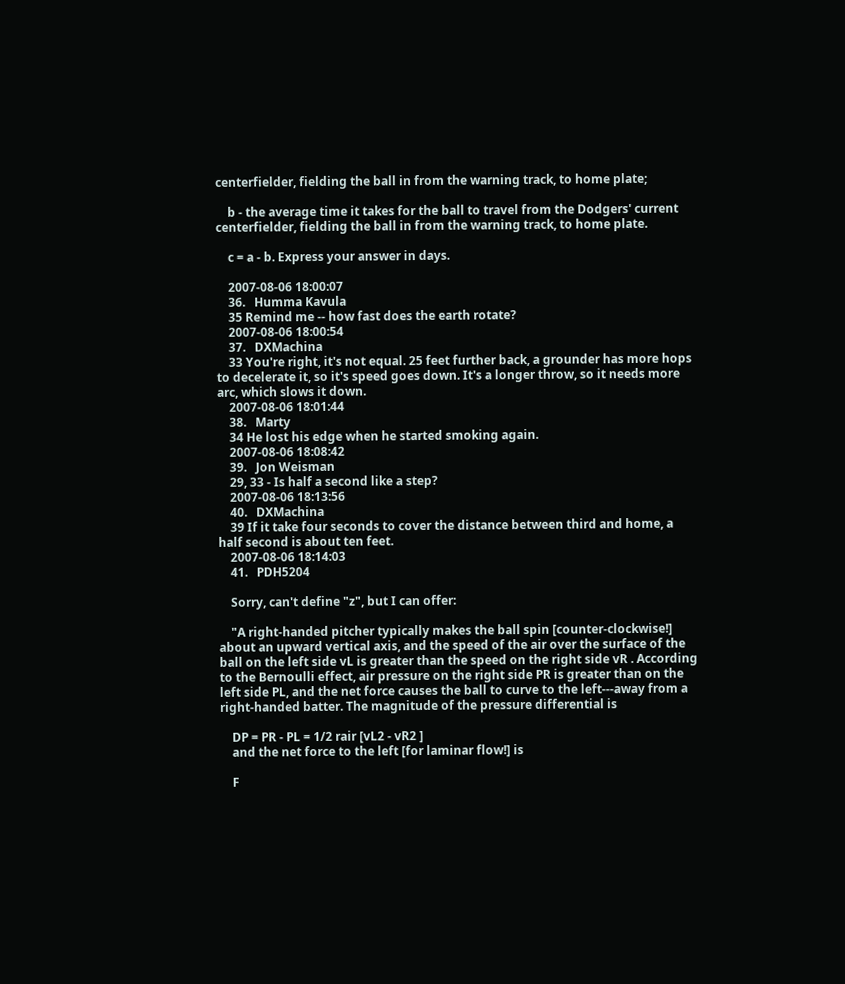centerfielder, fielding the ball in from the warning track, to home plate;

    b - the average time it takes for the ball to travel from the Dodgers' current centerfielder, fielding the ball in from the warning track, to home plate.

    c = a - b. Express your answer in days.

    2007-08-06 18:00:07
    36.   Humma Kavula
    35 Remind me -- how fast does the earth rotate?
    2007-08-06 18:00:54
    37.   DXMachina
    33 You're right, it's not equal. 25 feet further back, a grounder has more hops to decelerate it, so it's speed goes down. It's a longer throw, so it needs more arc, which slows it down.
    2007-08-06 18:01:44
    38.   Marty
    34 He lost his edge when he started smoking again.
    2007-08-06 18:08:42
    39.   Jon Weisman
    29, 33 - Is half a second like a step?
    2007-08-06 18:13:56
    40.   DXMachina
    39 If it take four seconds to cover the distance between third and home, a half second is about ten feet.
    2007-08-06 18:14:03
    41.   PDH5204

    Sorry, can't define "z", but I can offer:

    "A right-handed pitcher typically makes the ball spin [counter-clockwise!] about an upward vertical axis, and the speed of the air over the surface of the ball on the left side vL is greater than the speed on the right side vR . According to the Bernoulli effect, air pressure on the right side PR is greater than on the left side PL, and the net force causes the ball to curve to the left---away from a right-handed batter. The magnitude of the pressure differential is

    DP = PR - PL = 1/2 rair [vL2 - vR2 ]
    and the net force to the left [for laminar flow!] is

    F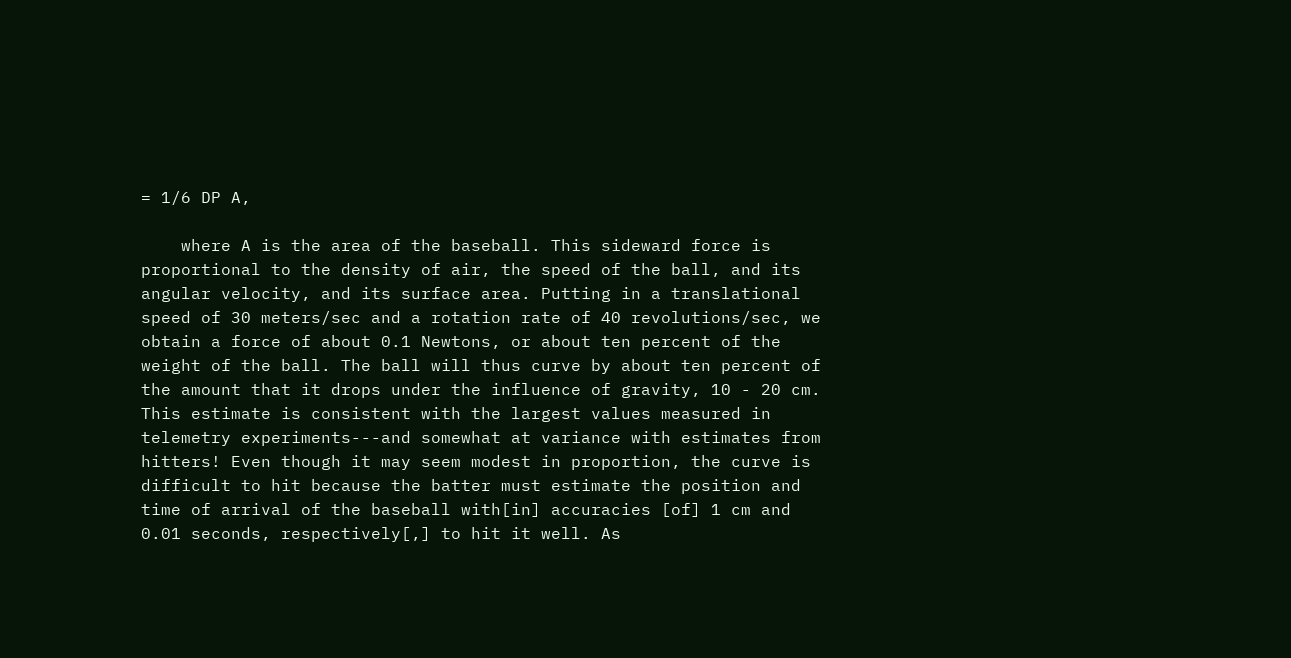= 1/6 DP A,

    where A is the area of the baseball. This sideward force is proportional to the density of air, the speed of the ball, and its angular velocity, and its surface area. Putting in a translational speed of 30 meters/sec and a rotation rate of 40 revolutions/sec, we obtain a force of about 0.1 Newtons, or about ten percent of the weight of the ball. The ball will thus curve by about ten percent of the amount that it drops under the influence of gravity, 10 - 20 cm. This estimate is consistent with the largest values measured in telemetry experiments---and somewhat at variance with estimates from hitters! Even though it may seem modest in proportion, the curve is difficult to hit because the batter must estimate the position and time of arrival of the baseball with[in] accuracies [of] 1 cm and 0.01 seconds, respectively[,] to hit it well. As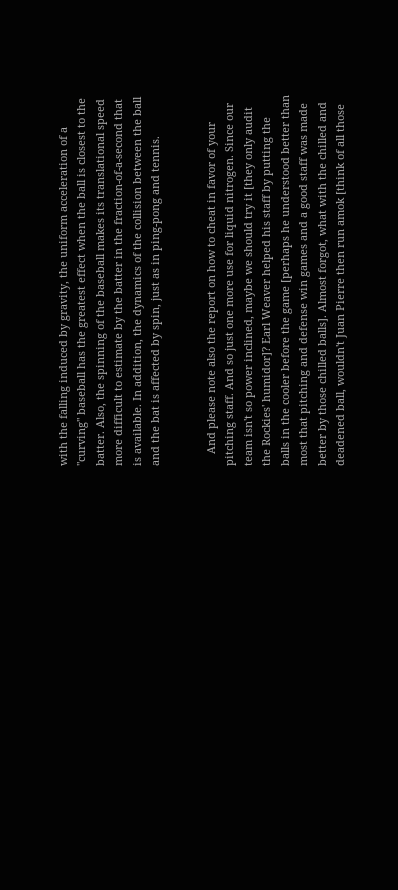with the falling induced by gravity, the uniform acceleration of a "curving" baseball has the greatest effect when the ball is closest to the batter. Also, the spinning of the baseball makes its translational speed more difficult to estimate by the batter in the fraction-of-a-second that is available. In addition, the dynamics of the collision between the ball and the bat is affected by spin, just as in ping-pong and tennis.


    And please note also the report on how to cheat in favor of your pitching staff. And so just one more use for liquid nitrogen. Since our team isn't so power inclined, maybe we should try it [they only audit the Rockies' humidor]? Earl Weaver helped his staff by putting the balls in the cooler before the game [perhaps he understood better than most that pitching and defense win games and a good staff was made better by those chilled balls]. Almost forgot, what with the chilled and deadened ball, wouldn't Juan Pierre then run amok [think of all those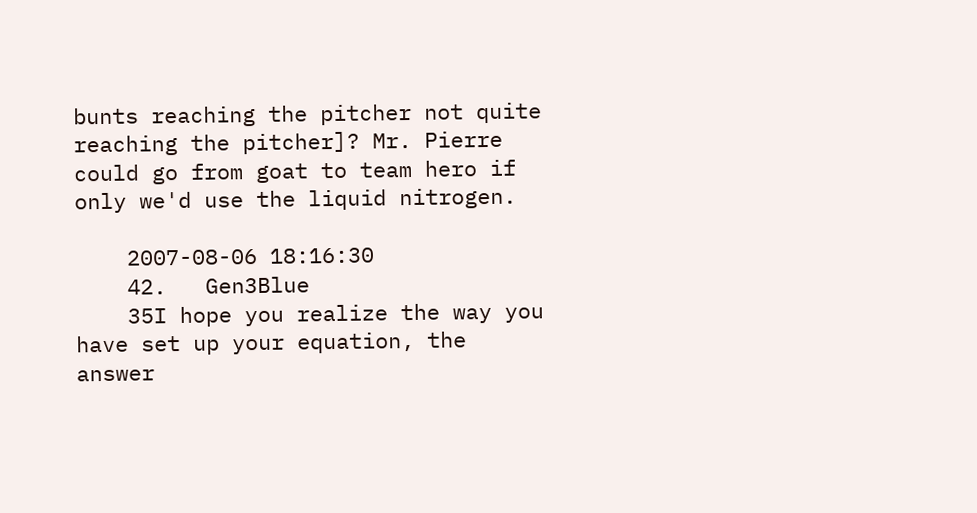bunts reaching the pitcher not quite reaching the pitcher]? Mr. Pierre could go from goat to team hero if only we'd use the liquid nitrogen.

    2007-08-06 18:16:30
    42.   Gen3Blue
    35I hope you realize the way you have set up your equation, the answer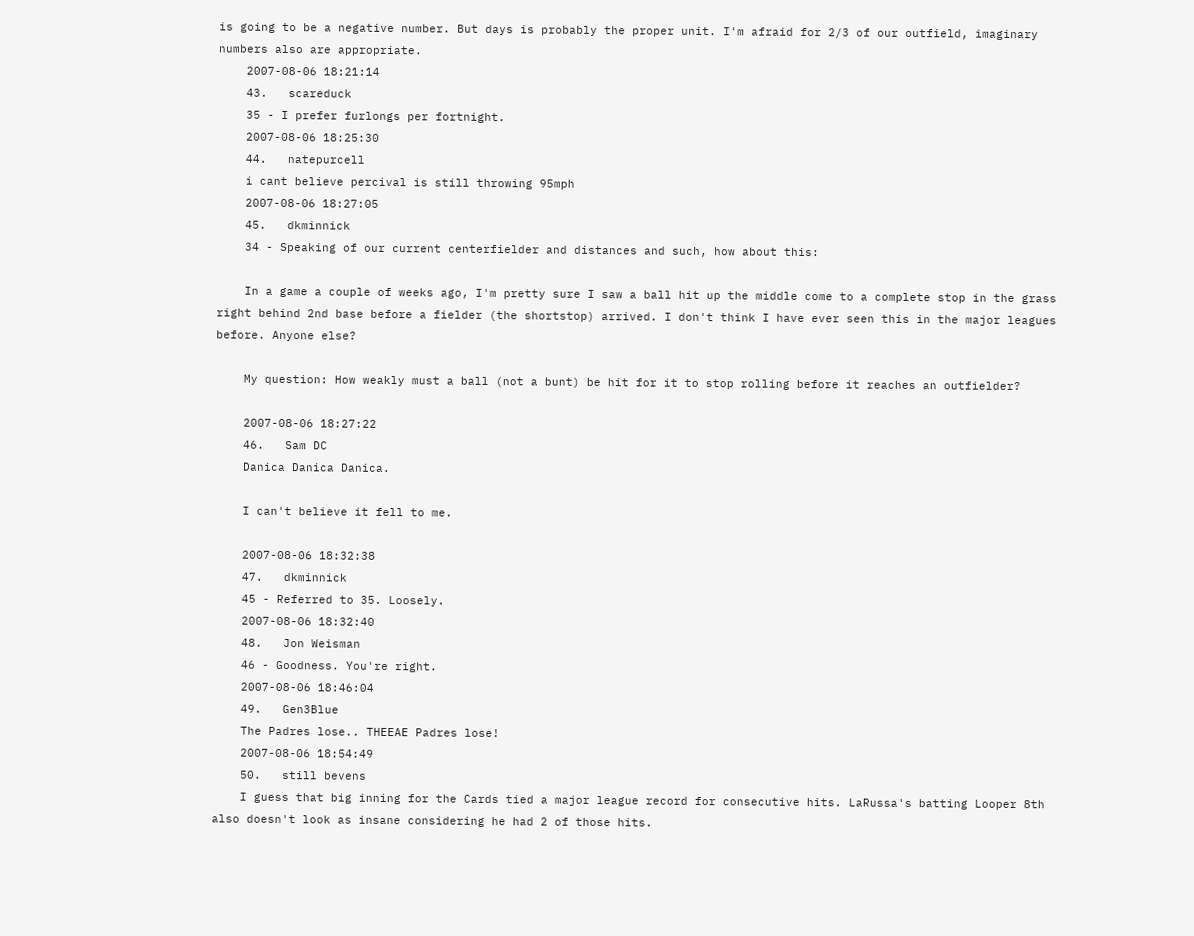is going to be a negative number. But days is probably the proper unit. I'm afraid for 2/3 of our outfield, imaginary numbers also are appropriate.
    2007-08-06 18:21:14
    43.   scareduck
    35 - I prefer furlongs per fortnight.
    2007-08-06 18:25:30
    44.   natepurcell
    i cant believe percival is still throwing 95mph
    2007-08-06 18:27:05
    45.   dkminnick
    34 - Speaking of our current centerfielder and distances and such, how about this:

    In a game a couple of weeks ago, I'm pretty sure I saw a ball hit up the middle come to a complete stop in the grass right behind 2nd base before a fielder (the shortstop) arrived. I don't think I have ever seen this in the major leagues before. Anyone else?

    My question: How weakly must a ball (not a bunt) be hit for it to stop rolling before it reaches an outfielder?

    2007-08-06 18:27:22
    46.   Sam DC
    Danica Danica Danica.

    I can't believe it fell to me.

    2007-08-06 18:32:38
    47.   dkminnick
    45 - Referred to 35. Loosely.
    2007-08-06 18:32:40
    48.   Jon Weisman
    46 - Goodness. You're right.
    2007-08-06 18:46:04
    49.   Gen3Blue
    The Padres lose.. THEEAE Padres lose!
    2007-08-06 18:54:49
    50.   still bevens
    I guess that big inning for the Cards tied a major league record for consecutive hits. LaRussa's batting Looper 8th also doesn't look as insane considering he had 2 of those hits.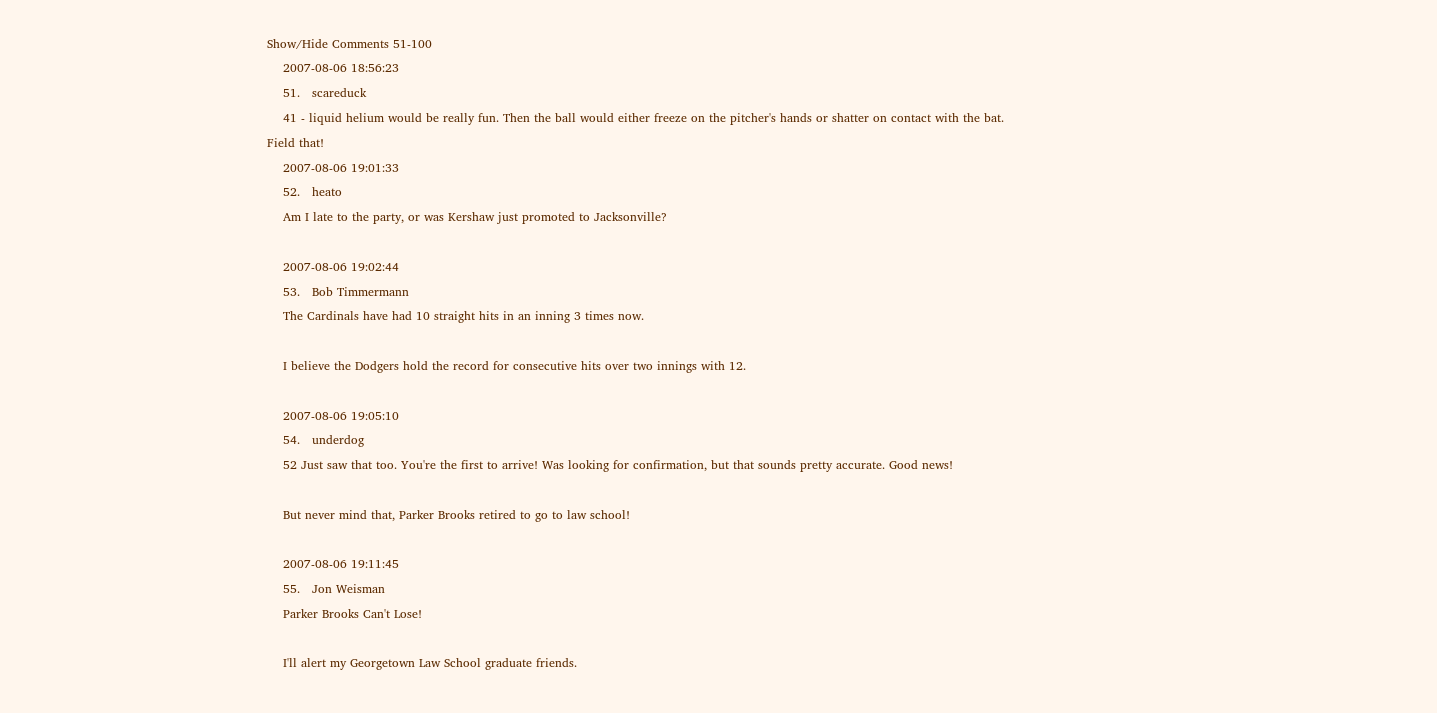Show/Hide Comments 51-100
    2007-08-06 18:56:23
    51.   scareduck
    41 - liquid helium would be really fun. Then the ball would either freeze on the pitcher's hands or shatter on contact with the bat. Field that!
    2007-08-06 19:01:33
    52.   heato
    Am I late to the party, or was Kershaw just promoted to Jacksonville?

    2007-08-06 19:02:44
    53.   Bob Timmermann
    The Cardinals have had 10 straight hits in an inning 3 times now.

    I believe the Dodgers hold the record for consecutive hits over two innings with 12.

    2007-08-06 19:05:10
    54.   underdog
    52 Just saw that too. You're the first to arrive! Was looking for confirmation, but that sounds pretty accurate. Good news!

    But never mind that, Parker Brooks retired to go to law school!

    2007-08-06 19:11:45
    55.   Jon Weisman
    Parker Brooks Can't Lose!

    I'll alert my Georgetown Law School graduate friends.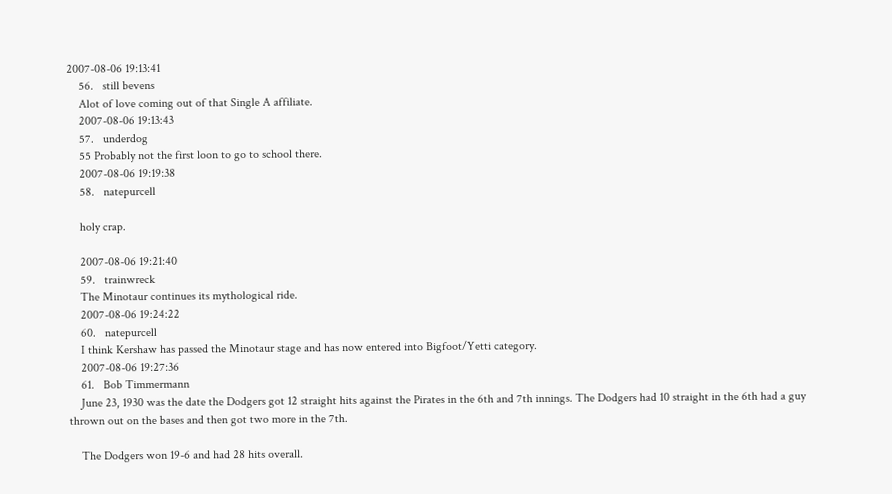2007-08-06 19:13:41
    56.   still bevens
    Alot of love coming out of that Single A affiliate.
    2007-08-06 19:13:43
    57.   underdog
    55 Probably not the first loon to go to school there.
    2007-08-06 19:19:38
    58.   natepurcell

    holy crap.

    2007-08-06 19:21:40
    59.   trainwreck
    The Minotaur continues its mythological ride.
    2007-08-06 19:24:22
    60.   natepurcell
    I think Kershaw has passed the Minotaur stage and has now entered into Bigfoot/Yetti category.
    2007-08-06 19:27:36
    61.   Bob Timmermann
    June 23, 1930 was the date the Dodgers got 12 straight hits against the Pirates in the 6th and 7th innings. The Dodgers had 10 straight in the 6th had a guy thrown out on the bases and then got two more in the 7th.

    The Dodgers won 19-6 and had 28 hits overall.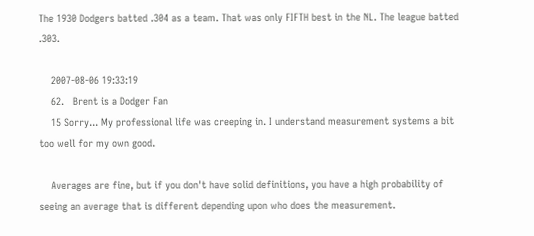The 1930 Dodgers batted .304 as a team. That was only FIFTH best in the NL. The league batted .303.

    2007-08-06 19:33:19
    62.   Brent is a Dodger Fan
    15 Sorry... My professional life was creeping in. I understand measurement systems a bit too well for my own good.

    Averages are fine, but if you don't have solid definitions, you have a high probability of seeing an average that is different depending upon who does the measurement.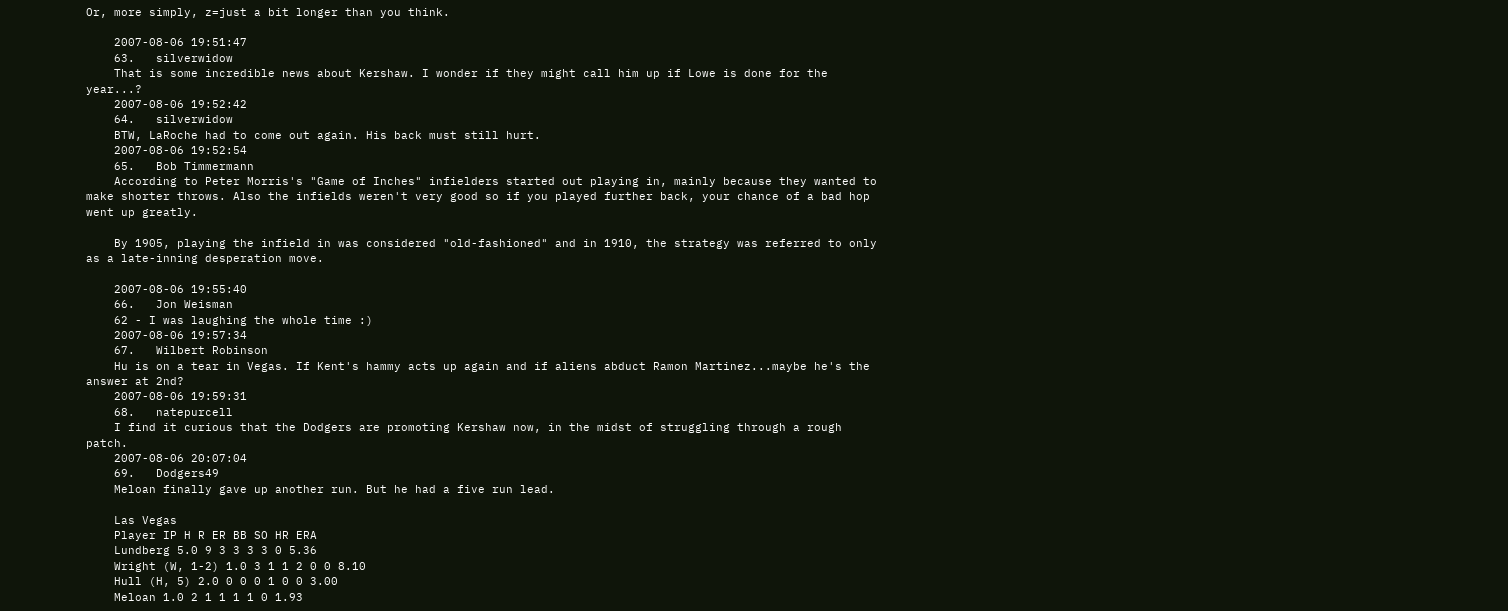Or, more simply, z=just a bit longer than you think.

    2007-08-06 19:51:47
    63.   silverwidow
    That is some incredible news about Kershaw. I wonder if they might call him up if Lowe is done for the year...?
    2007-08-06 19:52:42
    64.   silverwidow
    BTW, LaRoche had to come out again. His back must still hurt.
    2007-08-06 19:52:54
    65.   Bob Timmermann
    According to Peter Morris's "Game of Inches" infielders started out playing in, mainly because they wanted to make shorter throws. Also the infields weren't very good so if you played further back, your chance of a bad hop went up greatly.

    By 1905, playing the infield in was considered "old-fashioned" and in 1910, the strategy was referred to only as a late-inning desperation move.

    2007-08-06 19:55:40
    66.   Jon Weisman
    62 - I was laughing the whole time :)
    2007-08-06 19:57:34
    67.   Wilbert Robinson
    Hu is on a tear in Vegas. If Kent's hammy acts up again and if aliens abduct Ramon Martinez...maybe he's the answer at 2nd?
    2007-08-06 19:59:31
    68.   natepurcell
    I find it curious that the Dodgers are promoting Kershaw now, in the midst of struggling through a rough patch.
    2007-08-06 20:07:04
    69.   Dodgers49
    Meloan finally gave up another run. But he had a five run lead.

    Las Vegas
    Player IP H R ER BB SO HR ERA
    Lundberg 5.0 9 3 3 3 3 0 5.36
    Wright (W, 1-2) 1.0 3 1 1 2 0 0 8.10
    Hull (H, 5) 2.0 0 0 0 1 0 0 3.00
    Meloan 1.0 2 1 1 1 1 0 1.93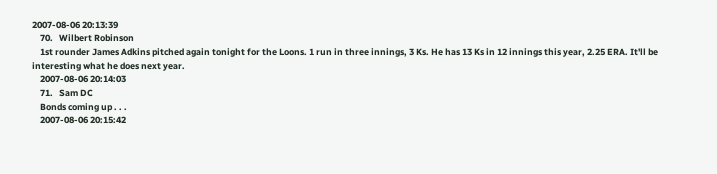2007-08-06 20:13:39
    70.   Wilbert Robinson
    1st rounder James Adkins pitched again tonight for the Loons. 1 run in three innings, 3 Ks. He has 13 Ks in 12 innings this year, 2.25 ERA. It'll be interesting what he does next year.
    2007-08-06 20:14:03
    71.   Sam DC
    Bonds coming up . . .
    2007-08-06 20:15:42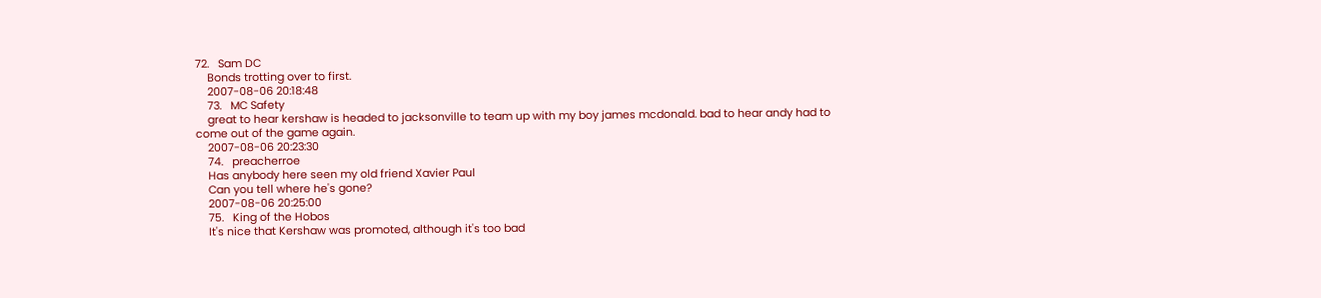72.   Sam DC
    Bonds trotting over to first.
    2007-08-06 20:18:48
    73.   MC Safety
    great to hear kershaw is headed to jacksonville to team up with my boy james mcdonald. bad to hear andy had to come out of the game again.
    2007-08-06 20:23:30
    74.   preacherroe
    Has anybody here seen my old friend Xavier Paul
    Can you tell where he's gone?
    2007-08-06 20:25:00
    75.   King of the Hobos
    It's nice that Kershaw was promoted, although it's too bad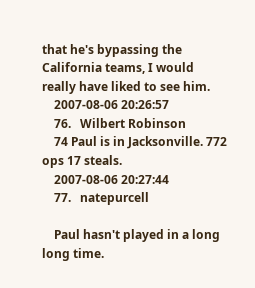that he's bypassing the California teams, I would really have liked to see him.
    2007-08-06 20:26:57
    76.   Wilbert Robinson
    74 Paul is in Jacksonville. 772 ops 17 steals.
    2007-08-06 20:27:44
    77.   natepurcell

    Paul hasn't played in a long long time.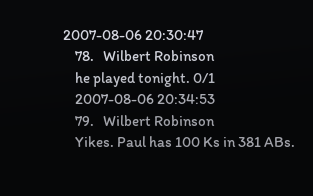2007-08-06 20:30:47
    78.   Wilbert Robinson
    he played tonight. 0/1
    2007-08-06 20:34:53
    79.   Wilbert Robinson
    Yikes. Paul has 100 Ks in 381 ABs.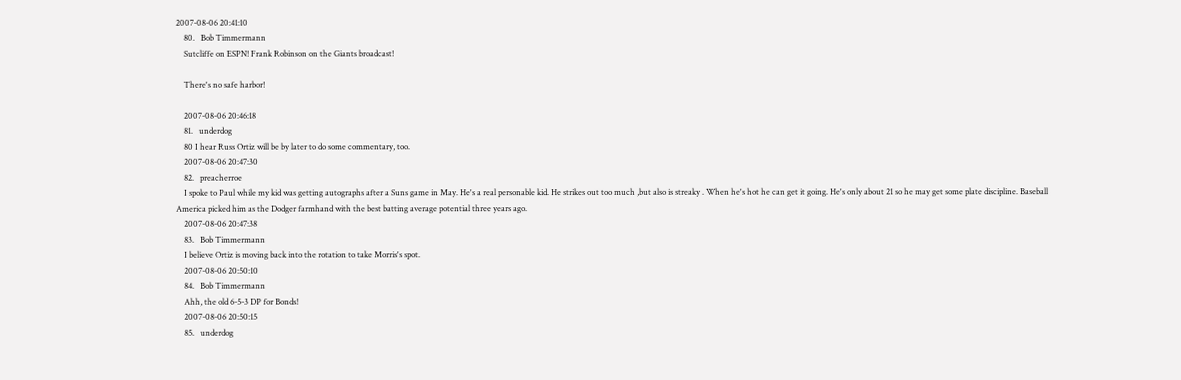2007-08-06 20:41:10
    80.   Bob Timmermann
    Sutcliffe on ESPN! Frank Robinson on the Giants broadcast!

    There's no safe harbor!

    2007-08-06 20:46:18
    81.   underdog
    80 I hear Russ Ortiz will be by later to do some commentary, too.
    2007-08-06 20:47:30
    82.   preacherroe
    I spoke to Paul while my kid was getting autographs after a Suns game in May. He's a real personable kid. He strikes out too much ,but also is streaky . When he's hot he can get it going. He's only about 21 so he may get some plate discipline. Baseball America picked him as the Dodger farmhand with the best batting average potential three years ago.
    2007-08-06 20:47:38
    83.   Bob Timmermann
    I believe Ortiz is moving back into the rotation to take Morris's spot.
    2007-08-06 20:50:10
    84.   Bob Timmermann
    Ahh, the old 6-5-3 DP for Bonds!
    2007-08-06 20:50:15
    85.   underdog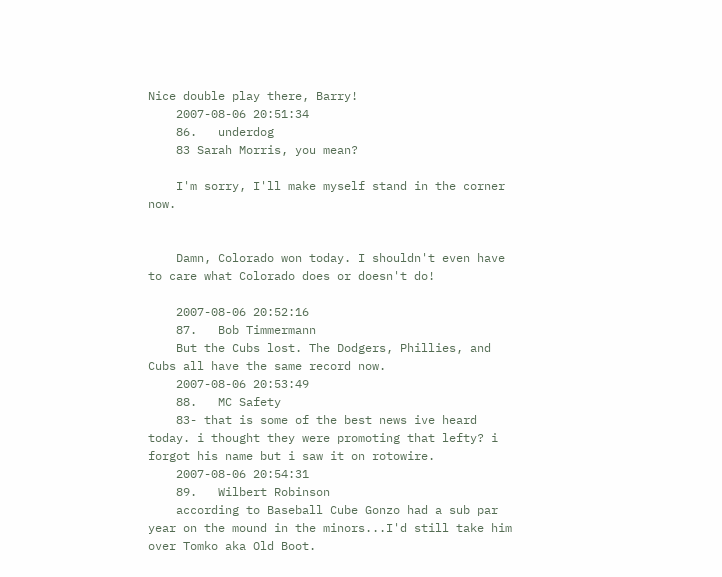Nice double play there, Barry!
    2007-08-06 20:51:34
    86.   underdog
    83 Sarah Morris, you mean?

    I'm sorry, I'll make myself stand in the corner now.


    Damn, Colorado won today. I shouldn't even have to care what Colorado does or doesn't do!

    2007-08-06 20:52:16
    87.   Bob Timmermann
    But the Cubs lost. The Dodgers, Phillies, and Cubs all have the same record now.
    2007-08-06 20:53:49
    88.   MC Safety
    83- that is some of the best news ive heard today. i thought they were promoting that lefty? i forgot his name but i saw it on rotowire.
    2007-08-06 20:54:31
    89.   Wilbert Robinson
    according to Baseball Cube Gonzo had a sub par year on the mound in the minors...I'd still take him over Tomko aka Old Boot.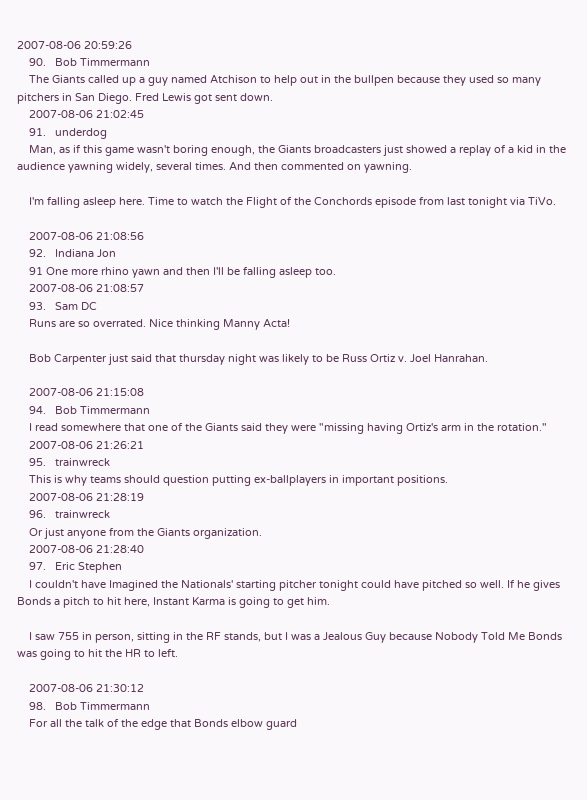2007-08-06 20:59:26
    90.   Bob Timmermann
    The Giants called up a guy named Atchison to help out in the bullpen because they used so many pitchers in San Diego. Fred Lewis got sent down.
    2007-08-06 21:02:45
    91.   underdog
    Man, as if this game wasn't boring enough, the Giants broadcasters just showed a replay of a kid in the audience yawning widely, several times. And then commented on yawning.

    I'm falling asleep here. Time to watch the Flight of the Conchords episode from last tonight via TiVo.

    2007-08-06 21:08:56
    92.   Indiana Jon
    91 One more rhino yawn and then I'll be falling asleep too.
    2007-08-06 21:08:57
    93.   Sam DC
    Runs are so overrated. Nice thinking Manny Acta!

    Bob Carpenter just said that thursday night was likely to be Russ Ortiz v. Joel Hanrahan.

    2007-08-06 21:15:08
    94.   Bob Timmermann
    I read somewhere that one of the Giants said they were "missing having Ortiz's arm in the rotation."
    2007-08-06 21:26:21
    95.   trainwreck
    This is why teams should question putting ex-ballplayers in important positions.
    2007-08-06 21:28:19
    96.   trainwreck
    Or just anyone from the Giants organization.
    2007-08-06 21:28:40
    97.   Eric Stephen
    I couldn't have Imagined the Nationals' starting pitcher tonight could have pitched so well. If he gives Bonds a pitch to hit here, Instant Karma is going to get him.

    I saw 755 in person, sitting in the RF stands, but I was a Jealous Guy because Nobody Told Me Bonds was going to hit the HR to left.

    2007-08-06 21:30:12
    98.   Bob Timmermann
    For all the talk of the edge that Bonds elbow guard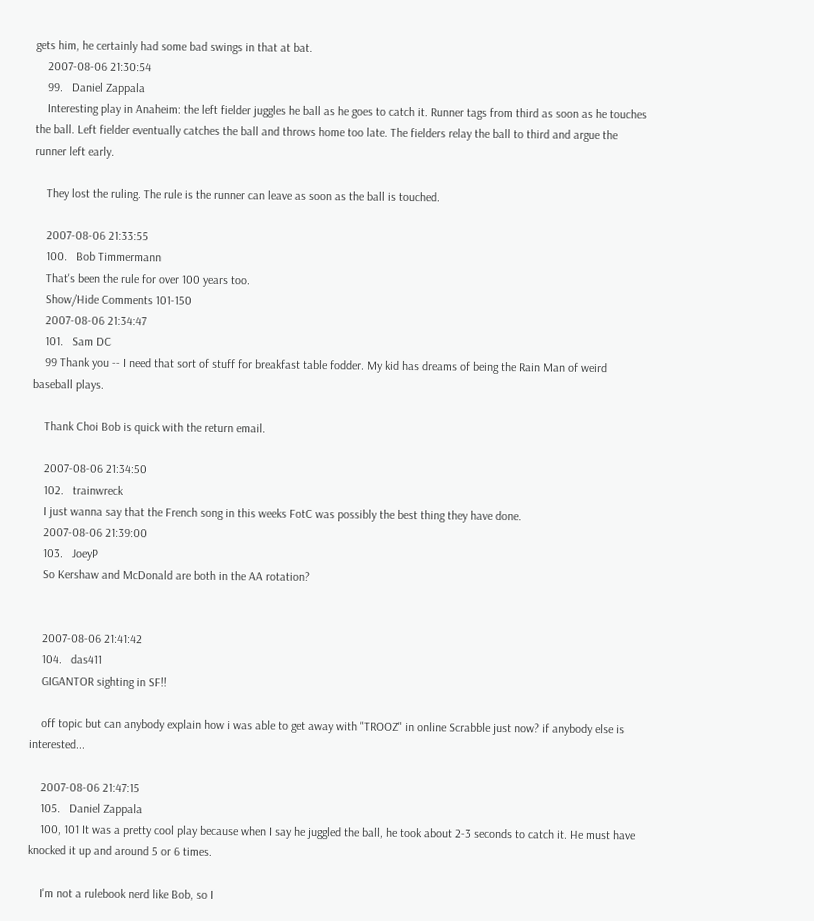gets him, he certainly had some bad swings in that at bat.
    2007-08-06 21:30:54
    99.   Daniel Zappala
    Interesting play in Anaheim: the left fielder juggles he ball as he goes to catch it. Runner tags from third as soon as he touches the ball. Left fielder eventually catches the ball and throws home too late. The fielders relay the ball to third and argue the runner left early.

    They lost the ruling. The rule is the runner can leave as soon as the ball is touched.

    2007-08-06 21:33:55
    100.   Bob Timmermann
    That's been the rule for over 100 years too.
    Show/Hide Comments 101-150
    2007-08-06 21:34:47
    101.   Sam DC
    99 Thank you -- I need that sort of stuff for breakfast table fodder. My kid has dreams of being the Rain Man of weird baseball plays.

    Thank Choi Bob is quick with the return email.

    2007-08-06 21:34:50
    102.   trainwreck
    I just wanna say that the French song in this weeks FotC was possibly the best thing they have done.
    2007-08-06 21:39:00
    103.   JoeyP
    So Kershaw and McDonald are both in the AA rotation?


    2007-08-06 21:41:42
    104.   das411
    GIGANTOR sighting in SF!!

    off topic but can anybody explain how i was able to get away with "TROOZ" in online Scrabble just now? if anybody else is interested...

    2007-08-06 21:47:15
    105.   Daniel Zappala
    100, 101 It was a pretty cool play because when I say he juggled the ball, he took about 2-3 seconds to catch it. He must have knocked it up and around 5 or 6 times.

    I'm not a rulebook nerd like Bob, so I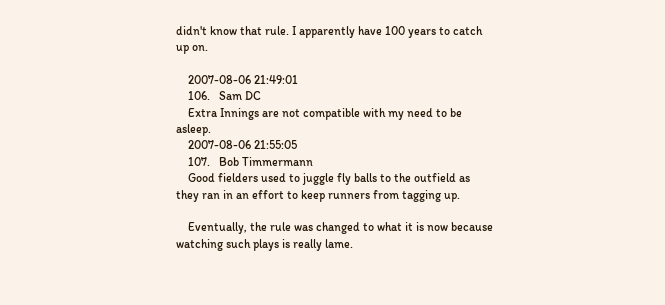didn't know that rule. I apparently have 100 years to catch up on.

    2007-08-06 21:49:01
    106.   Sam DC
    Extra Innings are not compatible with my need to be asleep.
    2007-08-06 21:55:05
    107.   Bob Timmermann
    Good fielders used to juggle fly balls to the outfield as they ran in an effort to keep runners from tagging up.

    Eventually, the rule was changed to what it is now because watching such plays is really lame.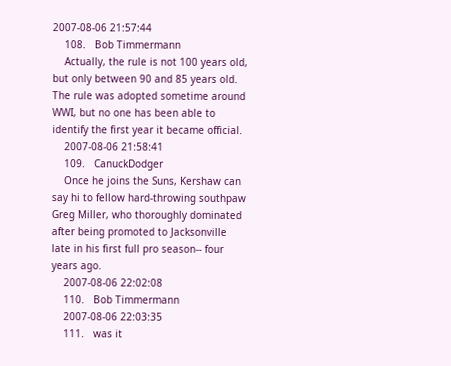2007-08-06 21:57:44
    108.   Bob Timmermann
    Actually, the rule is not 100 years old, but only between 90 and 85 years old. The rule was adopted sometime around WWI, but no one has been able to identify the first year it became official.
    2007-08-06 21:58:41
    109.   CanuckDodger
    Once he joins the Suns, Kershaw can say hi to fellow hard-throwing southpaw Greg Miller, who thoroughly dominated after being promoted to Jacksonville late in his first full pro season-- four years ago.
    2007-08-06 22:02:08
    110.   Bob Timmermann
    2007-08-06 22:03:35
    111.   was it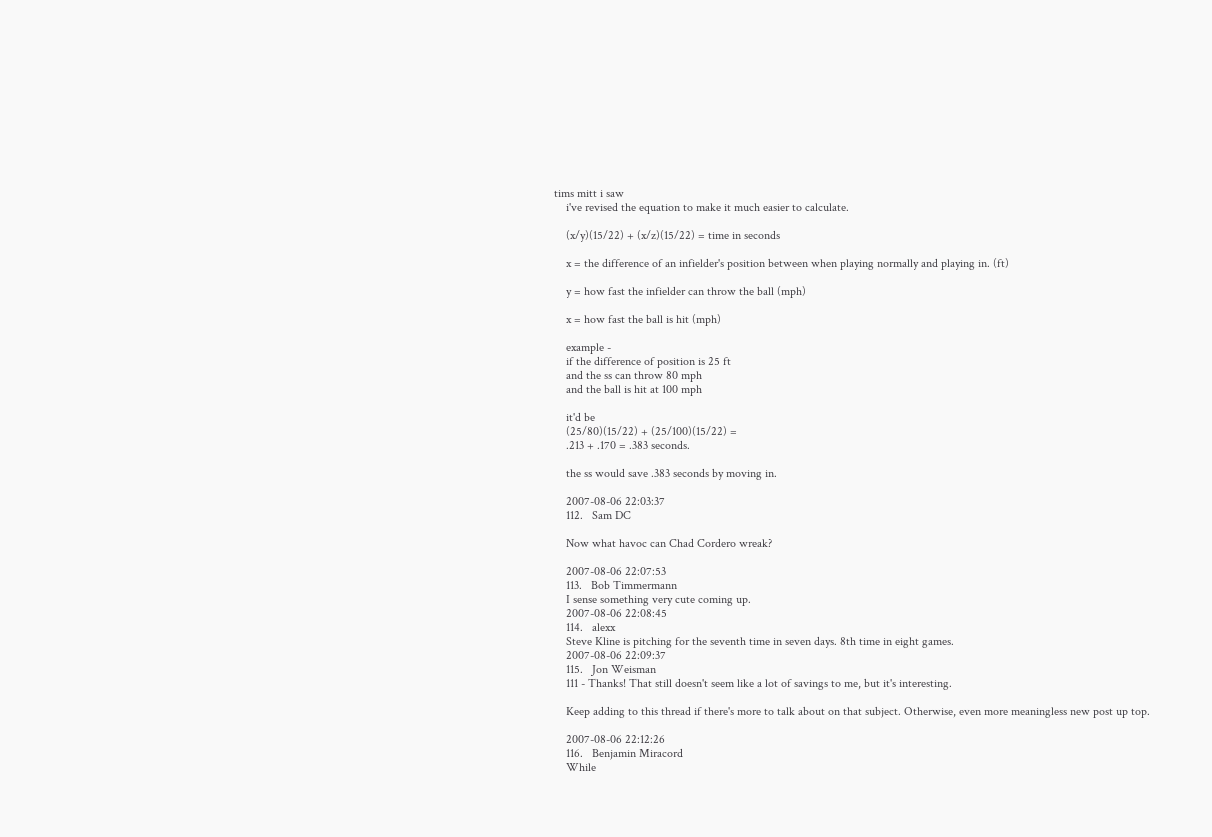tims mitt i saw
    i've revised the equation to make it much easier to calculate.

    (x/y)(15/22) + (x/z)(15/22) = time in seconds

    x = the difference of an infielder's position between when playing normally and playing in. (ft)

    y = how fast the infielder can throw the ball (mph)

    x = how fast the ball is hit (mph)

    example -
    if the difference of position is 25 ft
    and the ss can throw 80 mph
    and the ball is hit at 100 mph

    it'd be
    (25/80)(15/22) + (25/100)(15/22) =
    .213 + .170 = .383 seconds.

    the ss would save .383 seconds by moving in.

    2007-08-06 22:03:37
    112.   Sam DC

    Now what havoc can Chad Cordero wreak?

    2007-08-06 22:07:53
    113.   Bob Timmermann
    I sense something very cute coming up.
    2007-08-06 22:08:45
    114.   alexx
    Steve Kline is pitching for the seventh time in seven days. 8th time in eight games.
    2007-08-06 22:09:37
    115.   Jon Weisman
    111 - Thanks! That still doesn't seem like a lot of savings to me, but it's interesting.

    Keep adding to this thread if there's more to talk about on that subject. Otherwise, even more meaningless new post up top.

    2007-08-06 22:12:26
    116.   Benjamin Miracord
    While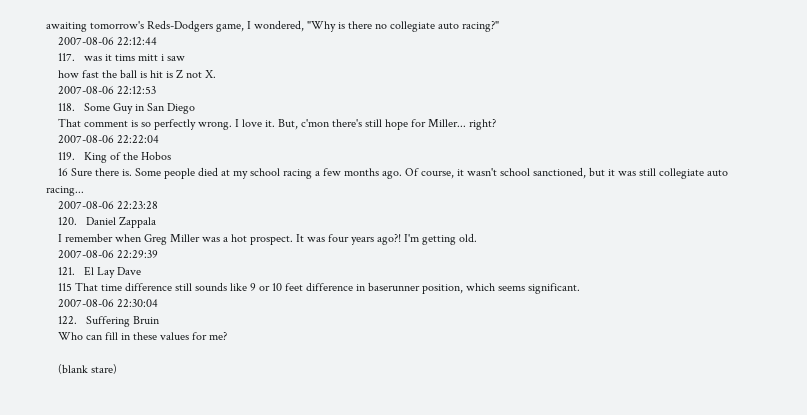awaiting tomorrow's Reds-Dodgers game, I wondered, "Why is there no collegiate auto racing?"
    2007-08-06 22:12:44
    117.   was it tims mitt i saw
    how fast the ball is hit is Z not X.
    2007-08-06 22:12:53
    118.   Some Guy in San Diego
    That comment is so perfectly wrong. I love it. But, c'mon there's still hope for Miller... right?
    2007-08-06 22:22:04
    119.   King of the Hobos
    16 Sure there is. Some people died at my school racing a few months ago. Of course, it wasn't school sanctioned, but it was still collegiate auto racing...
    2007-08-06 22:23:28
    120.   Daniel Zappala
    I remember when Greg Miller was a hot prospect. It was four years ago?! I'm getting old.
    2007-08-06 22:29:39
    121.   El Lay Dave
    115 That time difference still sounds like 9 or 10 feet difference in baserunner position, which seems significant.
    2007-08-06 22:30:04
    122.   Suffering Bruin
    Who can fill in these values for me?

    (blank stare)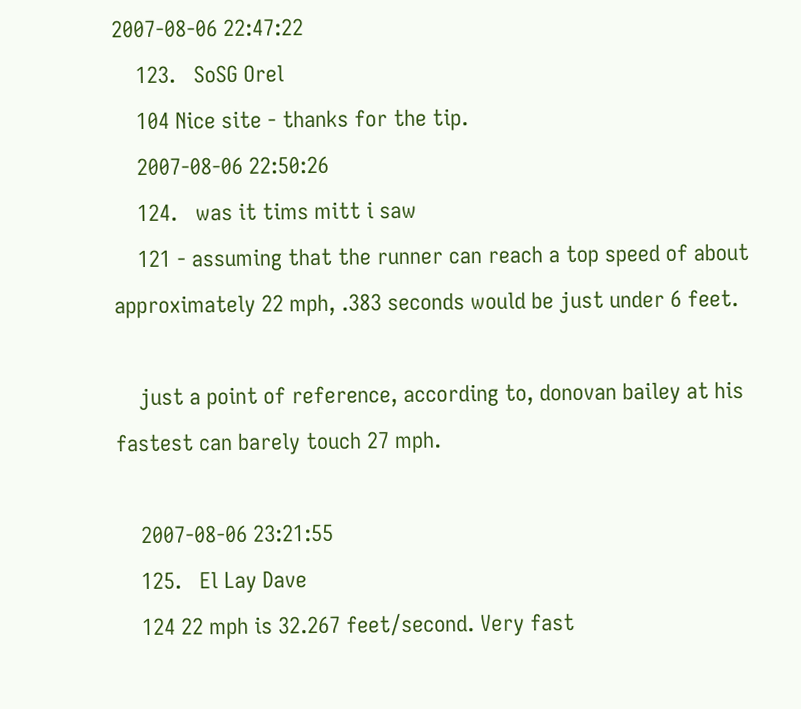2007-08-06 22:47:22
    123.   SoSG Orel
    104 Nice site - thanks for the tip.
    2007-08-06 22:50:26
    124.   was it tims mitt i saw
    121 - assuming that the runner can reach a top speed of about approximately 22 mph, .383 seconds would be just under 6 feet.

    just a point of reference, according to, donovan bailey at his fastest can barely touch 27 mph.

    2007-08-06 23:21:55
    125.   El Lay Dave
    124 22 mph is 32.267 feet/second. Very fast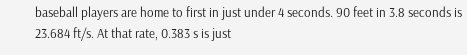baseball players are home to first in just under 4 seconds. 90 feet in 3.8 seconds is 23.684 ft/s. At that rate, 0.383 s is just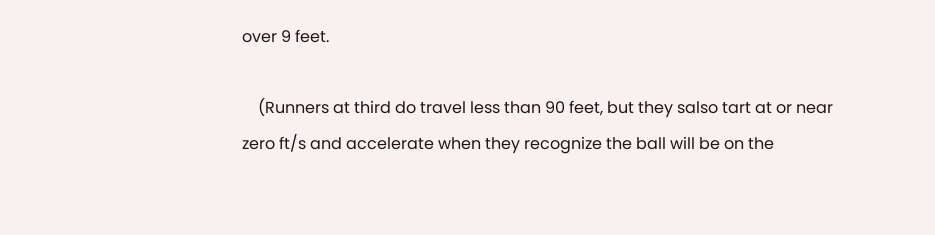over 9 feet.

    (Runners at third do travel less than 90 feet, but they salso tart at or near zero ft/s and accelerate when they recognize the ball will be on the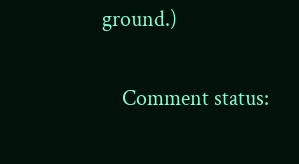ground.)

    Comment status: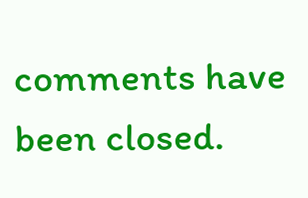comments have been closed.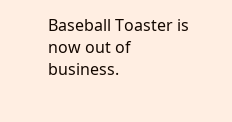Baseball Toaster is now out of business.